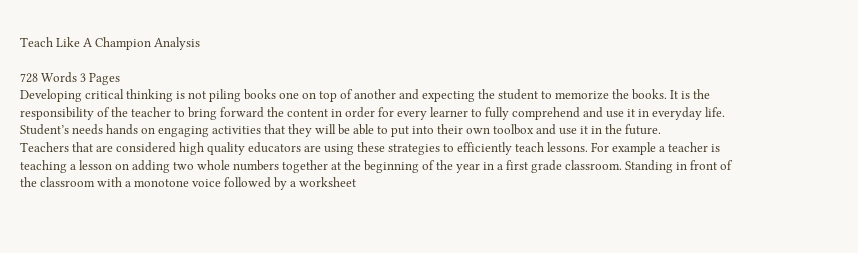Teach Like A Champion Analysis

728 Words 3 Pages
Developing critical thinking is not piling books one on top of another and expecting the student to memorize the books. It is the responsibility of the teacher to bring forward the content in order for every learner to fully comprehend and use it in everyday life. Student’s needs hands on engaging activities that they will be able to put into their own toolbox and use it in the future.
Teachers that are considered high quality educators are using these strategies to efficiently teach lessons. For example a teacher is teaching a lesson on adding two whole numbers together at the beginning of the year in a first grade classroom. Standing in front of the classroom with a monotone voice followed by a worksheet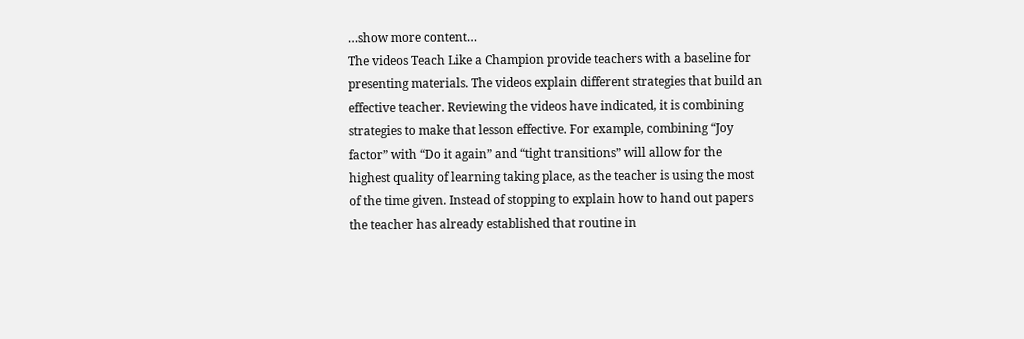…show more content…
The videos Teach Like a Champion provide teachers with a baseline for presenting materials. The videos explain different strategies that build an effective teacher. Reviewing the videos have indicated, it is combining strategies to make that lesson effective. For example, combining “Joy factor” with “Do it again” and “tight transitions” will allow for the highest quality of learning taking place, as the teacher is using the most of the time given. Instead of stopping to explain how to hand out papers the teacher has already established that routine in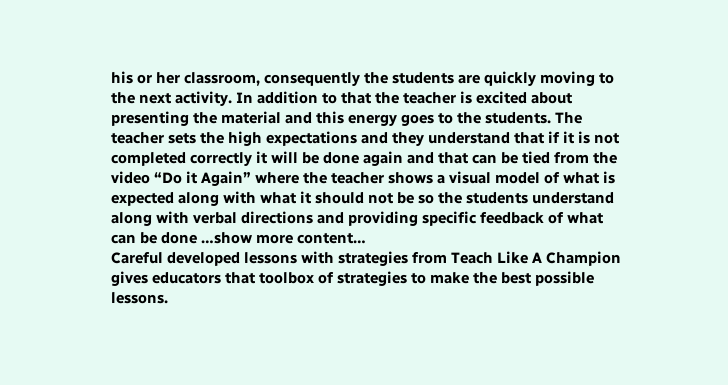his or her classroom, consequently the students are quickly moving to the next activity. In addition to that the teacher is excited about presenting the material and this energy goes to the students. The teacher sets the high expectations and they understand that if it is not completed correctly it will be done again and that can be tied from the video “Do it Again” where the teacher shows a visual model of what is expected along with what it should not be so the students understand along with verbal directions and providing specific feedback of what can be done …show more content…
Careful developed lessons with strategies from Teach Like A Champion gives educators that toolbox of strategies to make the best possible lessons.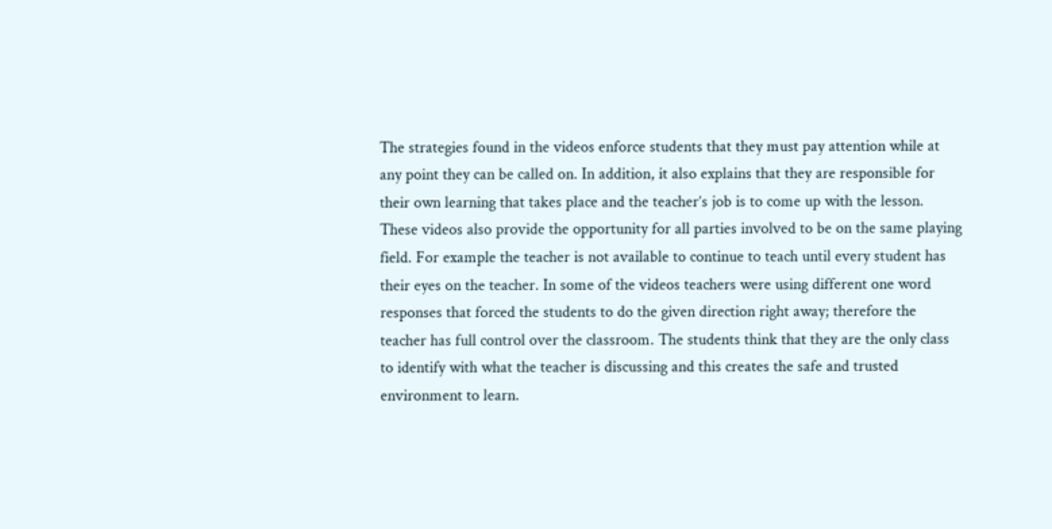The strategies found in the videos enforce students that they must pay attention while at any point they can be called on. In addition, it also explains that they are responsible for their own learning that takes place and the teacher’s job is to come up with the lesson. These videos also provide the opportunity for all parties involved to be on the same playing field. For example the teacher is not available to continue to teach until every student has their eyes on the teacher. In some of the videos teachers were using different one word responses that forced the students to do the given direction right away; therefore the teacher has full control over the classroom. The students think that they are the only class to identify with what the teacher is discussing and this creates the safe and trusted environment to learn.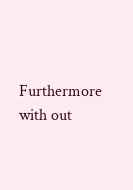Furthermore with out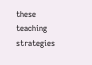these teaching strategies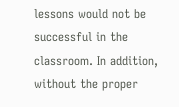lessons would not be successful in the classroom. In addition, without the proper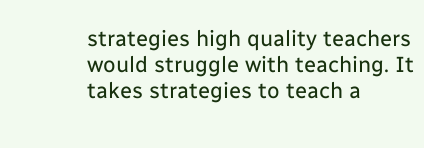strategies high quality teachers would struggle with teaching. It takes strategies to teach a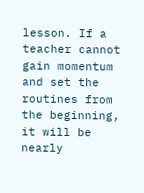lesson. If a teacher cannot gain momentum and set the routines from the beginning, it will be nearly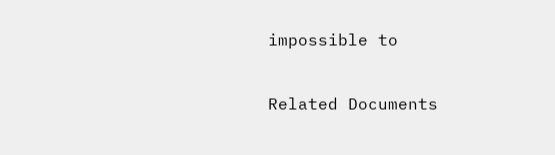impossible to

Related Documents